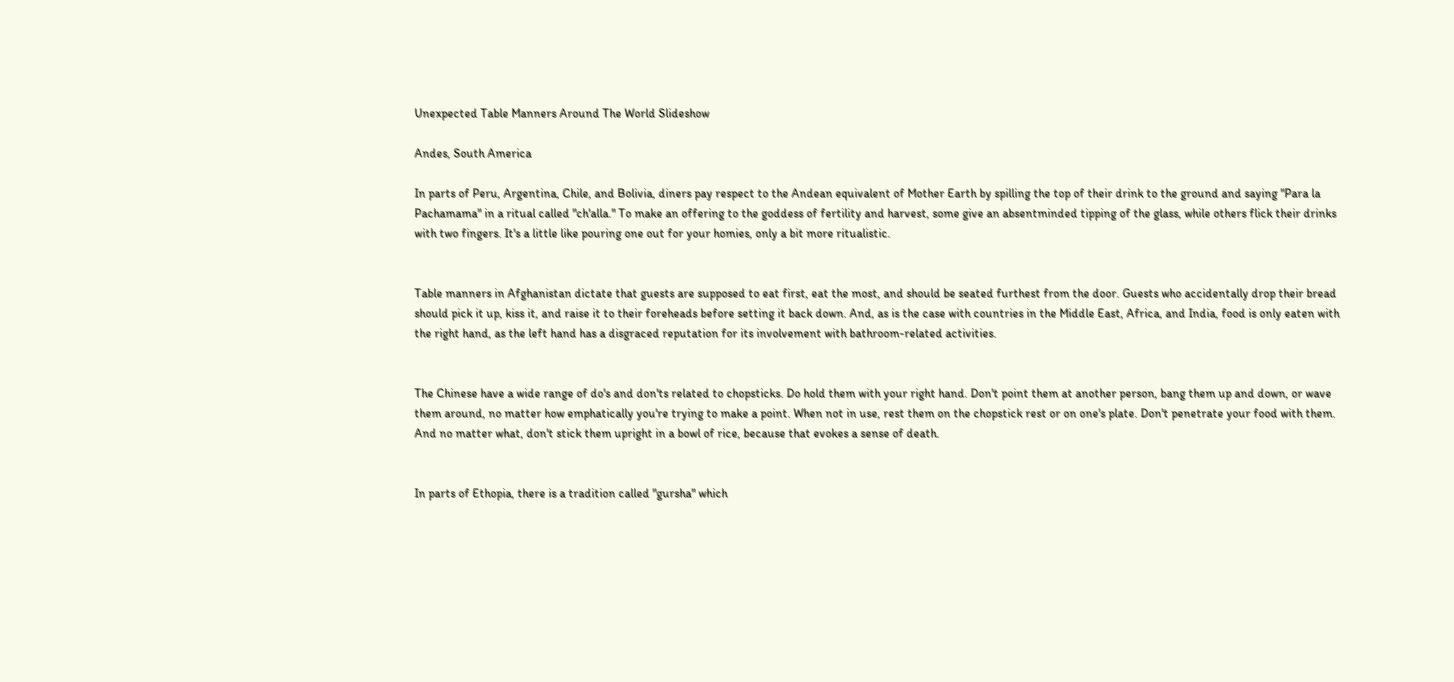Unexpected Table Manners Around The World Slideshow

Andes, South America

In parts of Peru, Argentina, Chile, and Bolivia, diners pay respect to the Andean equivalent of Mother Earth by spilling the top of their drink to the ground and saying "Para la Pachamama" in a ritual called "ch'alla." To make an offering to the goddess of fertility and harvest, some give an absentminded tipping of the glass, while others flick their drinks with two fingers. It's a little like pouring one out for your homies, only a bit more ritualistic.


Table manners in Afghanistan dictate that guests are supposed to eat first, eat the most, and should be seated furthest from the door. Guests who accidentally drop their bread should pick it up, kiss it, and raise it to their foreheads before setting it back down. And, as is the case with countries in the Middle East, Africa, and India, food is only eaten with the right hand, as the left hand has a disgraced reputation for its involvement with bathroom-related activities.


The Chinese have a wide range of do's and don'ts related to chopsticks. Do hold them with your right hand. Don't point them at another person, bang them up and down, or wave them around, no matter how emphatically you're trying to make a point. When not in use, rest them on the chopstick rest or on one's plate. Don't penetrate your food with them. And no matter what, don't stick them upright in a bowl of rice, because that evokes a sense of death.


In parts of Ethopia, there is a tradition called "gursha" which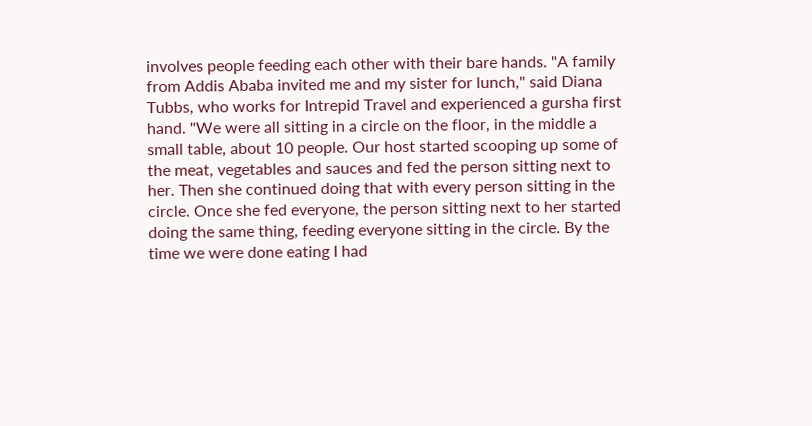involves people feeding each other with their bare hands. "A family from Addis Ababa invited me and my sister for lunch," said Diana Tubbs, who works for Intrepid Travel and experienced a gursha first hand. "We were all sitting in a circle on the floor, in the middle a small table, about 10 people. Our host started scooping up some of the meat, vegetables and sauces and fed the person sitting next to her. Then she continued doing that with every person sitting in the circle. Once she fed everyone, the person sitting next to her started doing the same thing, feeding everyone sitting in the circle. By the time we were done eating I had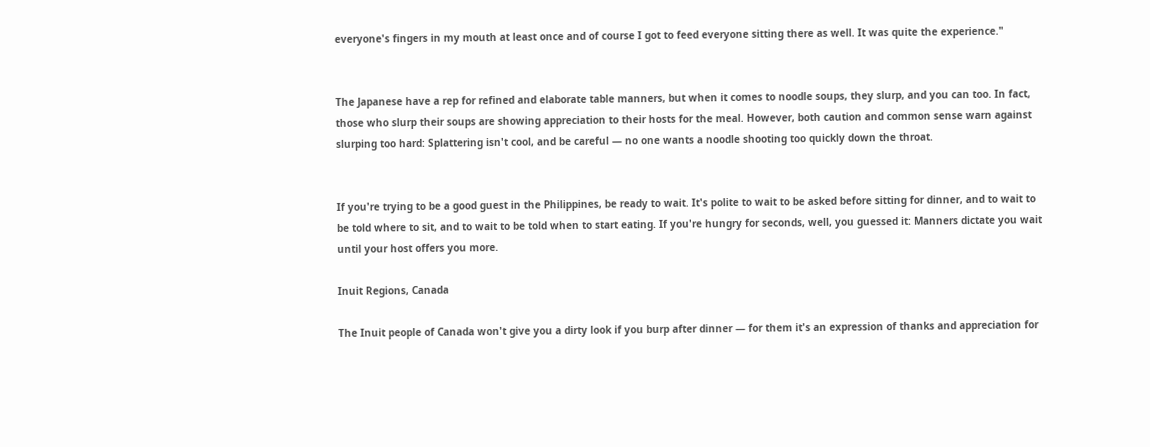everyone's fingers in my mouth at least once and of course I got to feed everyone sitting there as well. It was quite the experience."


The Japanese have a rep for refined and elaborate table manners, but when it comes to noodle soups, they slurp, and you can too. In fact, those who slurp their soups are showing appreciation to their hosts for the meal. However, both caution and common sense warn against slurping too hard: Splattering isn't cool, and be careful — no one wants a noodle shooting too quickly down the throat.


If you're trying to be a good guest in the Philippines, be ready to wait. It's polite to wait to be asked before sitting for dinner, and to wait to be told where to sit, and to wait to be told when to start eating. If you're hungry for seconds, well, you guessed it: Manners dictate you wait until your host offers you more.

Inuit Regions, Canada

The Inuit people of Canada won't give you a dirty look if you burp after dinner — for them it's an expression of thanks and appreciation for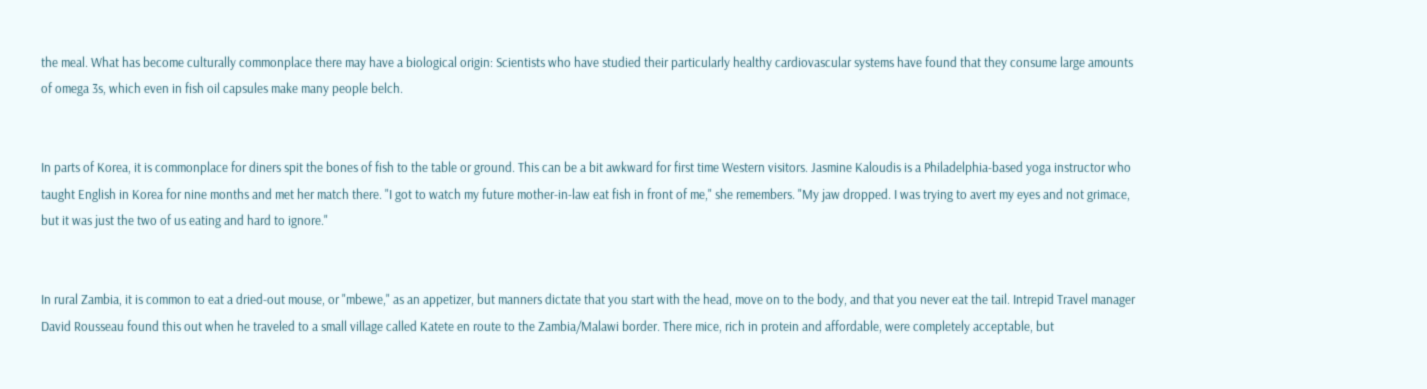the meal. What has become culturally commonplace there may have a biological origin: Scientists who have studied their particularly healthy cardiovascular systems have found that they consume large amounts of omega 3s, which even in fish oil capsules make many people belch.


In parts of Korea, it is commonplace for diners spit the bones of fish to the table or ground. This can be a bit awkward for first time Western visitors. Jasmine Kaloudis is a Philadelphia-based yoga instructor who taught English in Korea for nine months and met her match there. "I got to watch my future mother-in-law eat fish in front of me," she remembers. "My jaw dropped. I was trying to avert my eyes and not grimace, but it was just the two of us eating and hard to ignore."


In rural Zambia, it is common to eat a dried-out mouse, or "mbewe," as an appetizer, but manners dictate that you start with the head, move on to the body, and that you never eat the tail. Intrepid Travel manager David Rousseau found this out when he traveled to a small village called Katete en route to the Zambia/Malawi border. There mice, rich in protein and affordable, were completely acceptable, but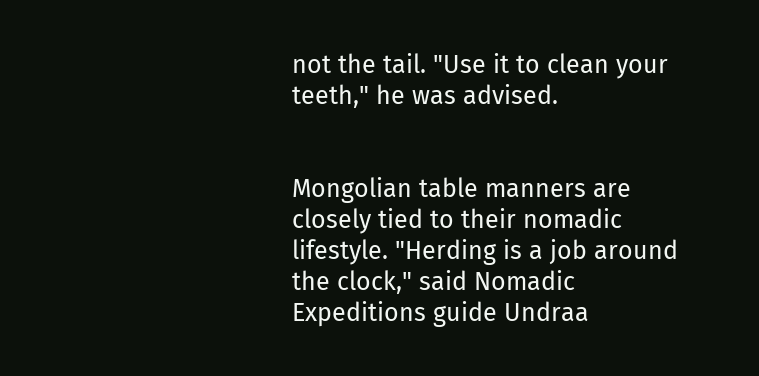not the tail. "Use it to clean your teeth," he was advised.


Mongolian table manners are closely tied to their nomadic lifestyle. "Herding is a job around the clock," said Nomadic Expeditions guide Undraa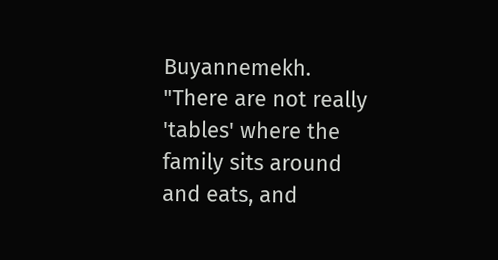Buyannemekh. "There are not really 'tables' where the family sits around and eats, and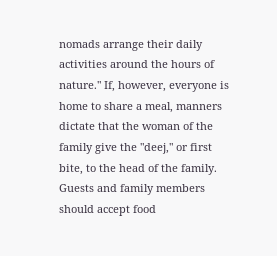nomads arrange their daily activities around the hours of nature." If, however, everyone is home to share a meal, manners dictate that the woman of the family give the "deej," or first bite, to the head of the family. Guests and family members should accept food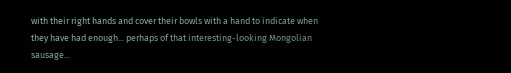with their right hands and cover their bowls with a hand to indicate when they have had enough... perhaps of that interesting-looking Mongolian sausage...